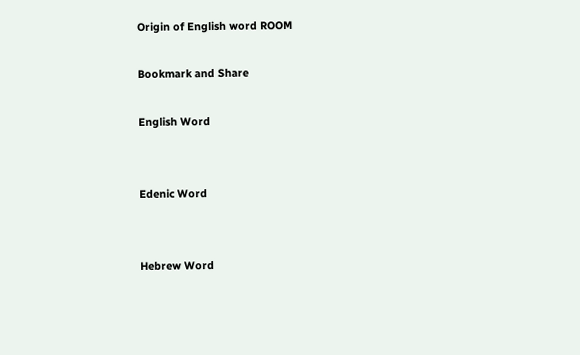Origin of English word ROOM

Bookmark and Share

English Word


Edenic Word


Hebrew Word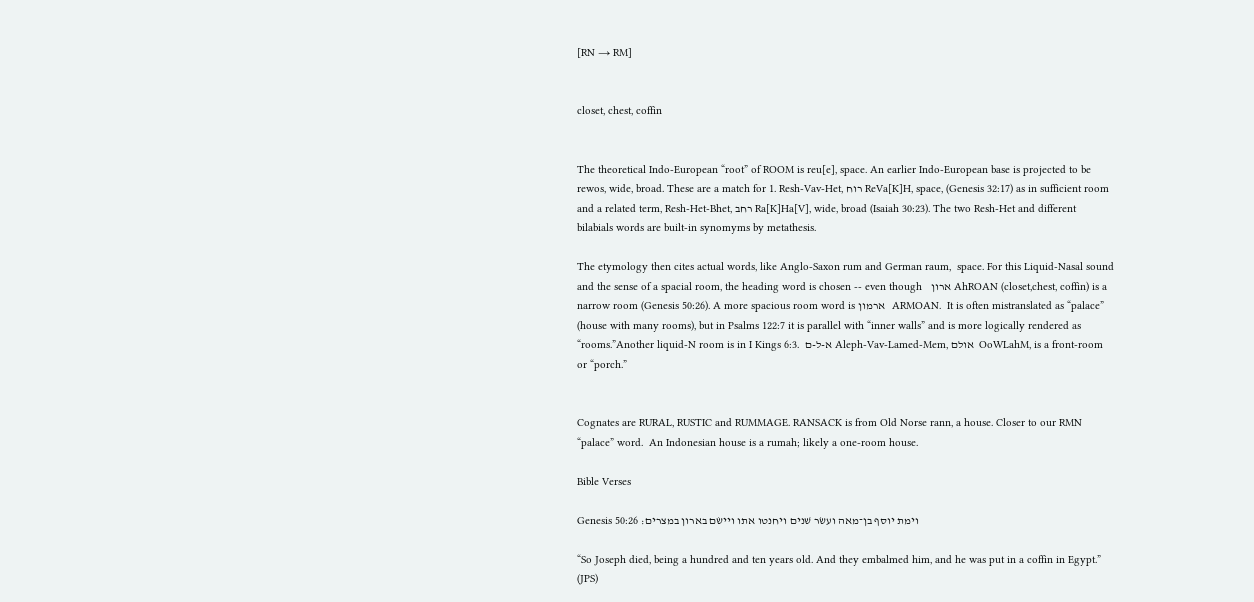[RN → RM]


closet, chest, coffin


The theoretical Indo-European “root” of ROOM is reu[e], space. An earlier Indo-European base is projected to be rewos, wide, broad. These are a match for 1. Resh-Vav-Het, רוח ReVa[K]H, space, (Genesis 32:17) as in sufficient room and a related term, Resh-Het-Bhet, רחב Ra[K]Ha[V], wide, broad (Isaiah 30:23). The two Resh-Het and different bilabials words are built-in synomyms by metathesis.

The etymology then cites actual words, like Anglo-Saxon rum and German raum,  space. For this Liquid-Nasal sound and the sense of a spacial room, the heading word is chosen -- even though   ארון AhROAN (closet,chest, coffin) is a narrow room (Genesis 50:26). A more spacious room word is ארמון   ARMOAN.  It is often mistranslated as “palace” (house with many rooms), but in Psalms 122:7 it is parallel with “inner walls” and is more logically rendered as “rooms.”Another liquid-N room is in I Kings 6:3.  א-ל-ם Aleph-Vav-Lamed-Mem, אולם  OoWLahM, is a front-room or “porch.”


Cognates are RURAL, RUSTIC and RUMMAGE. RANSACK is from Old Norse rann, a house. Closer to our RMN “palace” word.  An Indonesian house is a rumah; likely a one-room house.

Bible Verses

Genesis 50:26 וימת יוסף בן־מאה ועשׂר שׁנים ויחנטו אתו ויישׂם בארון במצרים׃

“So Joseph died, being a hundred and ten years old. And they embalmed him, and he was put in a coffin in Egypt.” (JPS)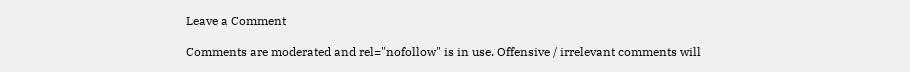Leave a Comment

Comments are moderated and rel="nofollow" is in use. Offensive / irrelevant comments will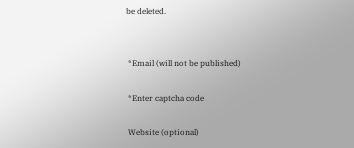be deleted.


 *Email (will not be published)

 *Enter captcha code

 Website (optional)